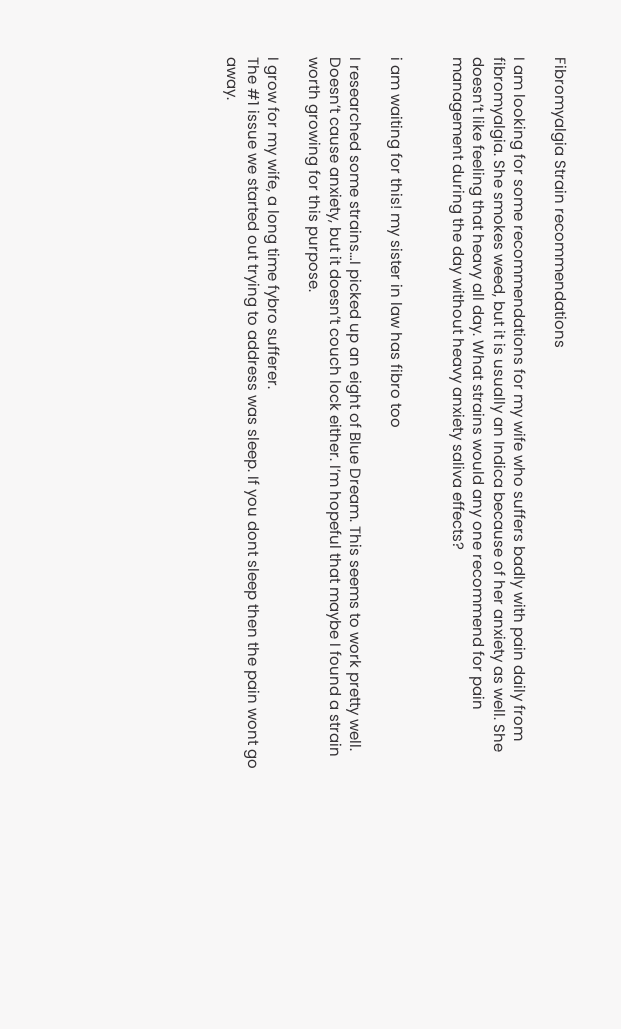Fibromyalgia Strain recommendations

I am looking for some recommendations for my wife who suffers badly with pain daily from fibromyalgia. She smokes weed, but it is usually an Indica because of her anxiety as well. She doesn’t like feeling that heavy all day. What strains would any one recommend for pain management during the day without heavy anxiety saliva effects?


i am waiting for this! my sister in law has fibro too

I researched some strains…I picked up an eight of Blue Dream. This seems to work pretty well. Doesn’t cause anxiety, but it doesn’t couch lock either. I’m hopeful that maybe I found a strain worth growing for this purpose.

I grow for my wife, a long time fybro sufferer.
The #1 issue we started out trying to address was sleep. If you dont sleep then the pain wont go away.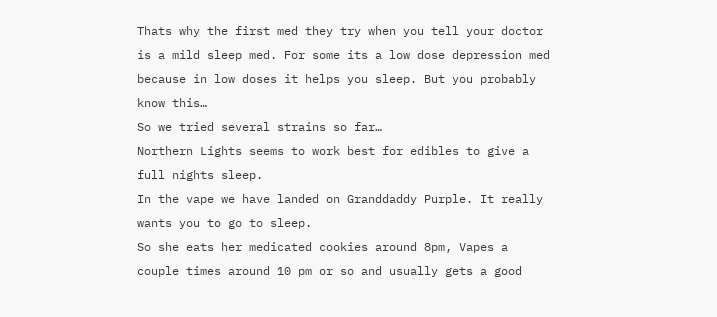Thats why the first med they try when you tell your doctor is a mild sleep med. For some its a low dose depression med because in low doses it helps you sleep. But you probably know this…
So we tried several strains so far…
Northern Lights seems to work best for edibles to give a full nights sleep.
In the vape we have landed on Granddaddy Purple. It really wants you to go to sleep.
So she eats her medicated cookies around 8pm, Vapes a couple times around 10 pm or so and usually gets a good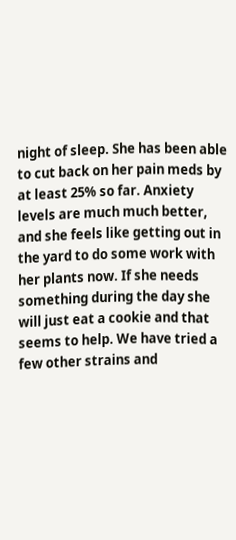night of sleep. She has been able to cut back on her pain meds by at least 25% so far. Anxiety levels are much much better, and she feels like getting out in the yard to do some work with her plants now. If she needs something during the day she will just eat a cookie and that seems to help. We have tried a few other strains and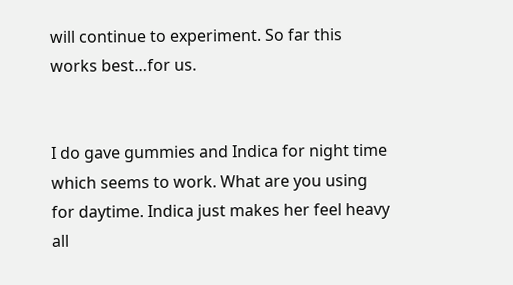will continue to experiment. So far this works best…for us.


I do gave gummies and Indica for night time which seems to work. What are you using for daytime. Indica just makes her feel heavy all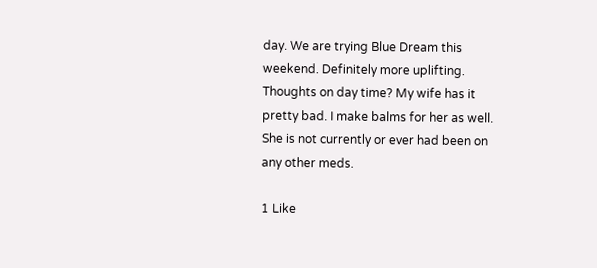day. We are trying Blue Dream this weekend. Definitely more uplifting. Thoughts on day time? My wife has it pretty bad. I make balms for her as well. She is not currently or ever had been on any other meds.

1 Like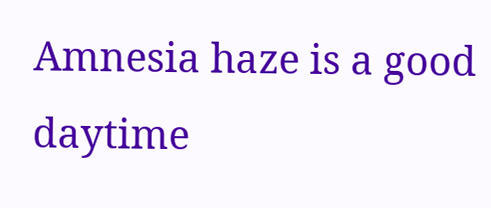Amnesia haze is a good daytime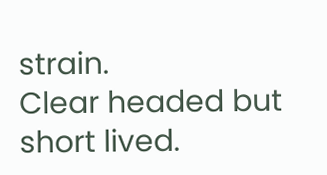strain.
Clear headed but short lived.